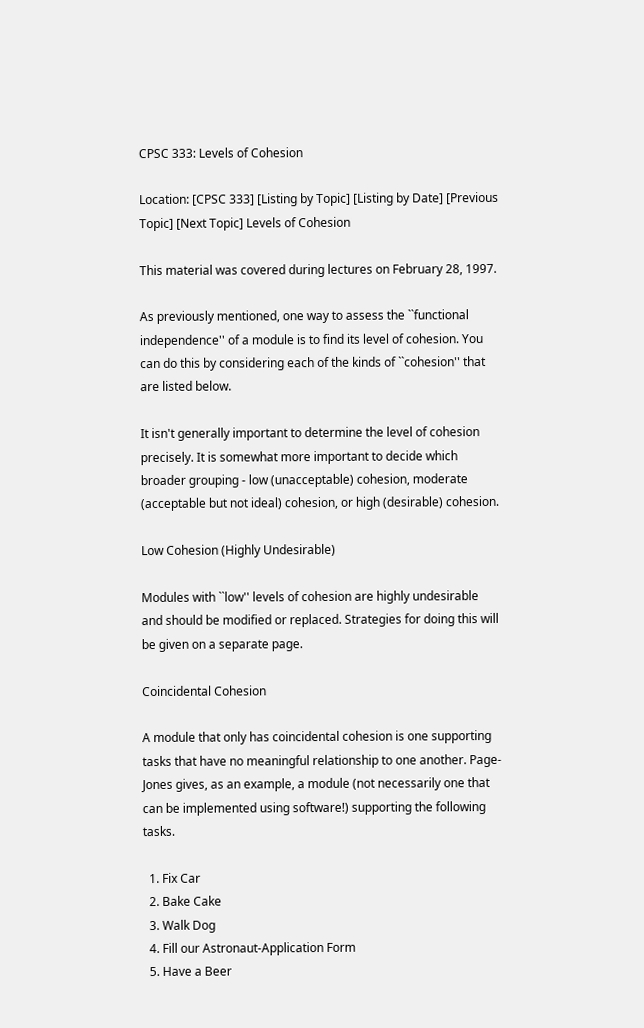CPSC 333: Levels of Cohesion

Location: [CPSC 333] [Listing by Topic] [Listing by Date] [Previous Topic] [Next Topic] Levels of Cohesion

This material was covered during lectures on February 28, 1997.

As previously mentioned, one way to assess the ``functional independence'' of a module is to find its level of cohesion. You can do this by considering each of the kinds of ``cohesion'' that are listed below.

It isn't generally important to determine the level of cohesion precisely. It is somewhat more important to decide which broader grouping - low (unacceptable) cohesion, moderate (acceptable but not ideal) cohesion, or high (desirable) cohesion.

Low Cohesion (Highly Undesirable)

Modules with ``low'' levels of cohesion are highly undesirable and should be modified or replaced. Strategies for doing this will be given on a separate page.

Coincidental Cohesion

A module that only has coincidental cohesion is one supporting tasks that have no meaningful relationship to one another. Page-Jones gives, as an example, a module (not necessarily one that can be implemented using software!) supporting the following tasks.

  1. Fix Car
  2. Bake Cake
  3. Walk Dog
  4. Fill our Astronaut-Application Form
  5. Have a Beer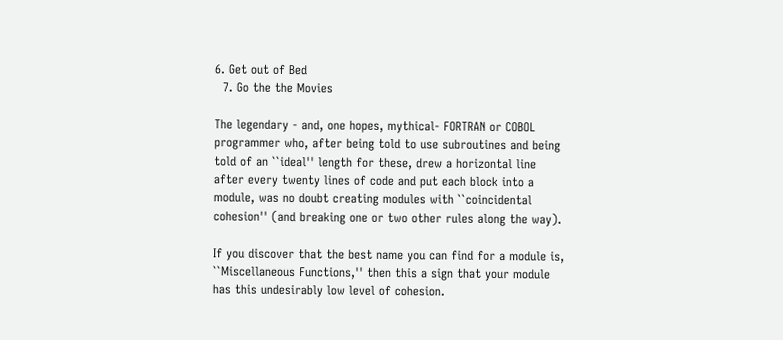6. Get out of Bed
  7. Go the the Movies

The legendary - and, one hopes, mythical- FORTRAN or COBOL programmer who, after being told to use subroutines and being told of an ``ideal'' length for these, drew a horizontal line after every twenty lines of code and put each block into a module, was no doubt creating modules with ``coincidental cohesion'' (and breaking one or two other rules along the way).

If you discover that the best name you can find for a module is, ``Miscellaneous Functions,'' then this a sign that your module has this undesirably low level of cohesion.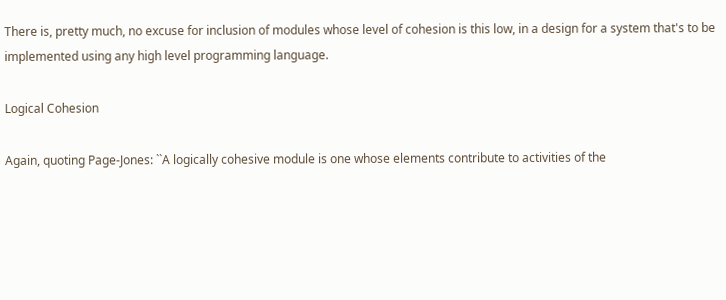There is, pretty much, no excuse for inclusion of modules whose level of cohesion is this low, in a design for a system that's to be implemented using any high level programming language.

Logical Cohesion

Again, quoting Page-Jones: ``A logically cohesive module is one whose elements contribute to activities of the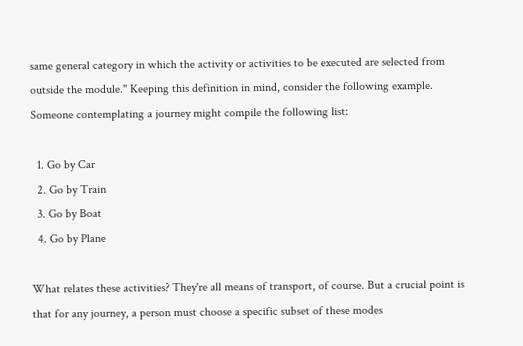same general category in which the activity or activities to be executed are selected from outside the module.'' Keeping this definition in mind, consider the following example. Someone contemplating a journey might compile the following list:

  1. Go by Car
  2. Go by Train
  3. Go by Boat
  4. Go by Plane

What relates these activities? They're all means of transport, of course. But a crucial point is that for any journey, a person must choose a specific subset of these modes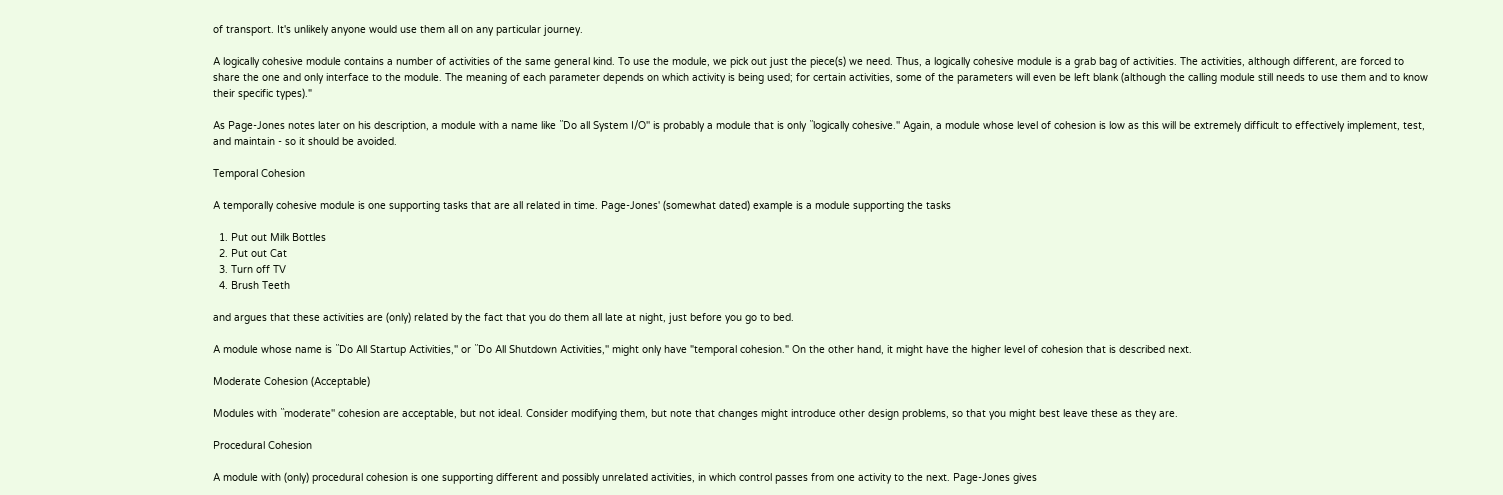of transport. It's unlikely anyone would use them all on any particular journey.

A logically cohesive module contains a number of activities of the same general kind. To use the module, we pick out just the piece(s) we need. Thus, a logically cohesive module is a grab bag of activities. The activities, although different, are forced to share the one and only interface to the module. The meaning of each parameter depends on which activity is being used; for certain activities, some of the parameters will even be left blank (although the calling module still needs to use them and to know their specific types)."

As Page-Jones notes later on his description, a module with a name like ``Do all System I/O'' is probably a module that is only ``logically cohesive.'' Again, a module whose level of cohesion is low as this will be extremely difficult to effectively implement, test, and maintain - so it should be avoided.

Temporal Cohesion

A temporally cohesive module is one supporting tasks that are all related in time. Page-Jones' (somewhat dated) example is a module supporting the tasks

  1. Put out Milk Bottles
  2. Put out Cat
  3. Turn off TV
  4. Brush Teeth

and argues that these activities are (only) related by the fact that you do them all late at night, just before you go to bed.

A module whose name is ``Do All Startup Activities,'' or ``Do All Shutdown Activities,'' might only have "temporal cohesion." On the other hand, it might have the higher level of cohesion that is described next.

Moderate Cohesion (Acceptable)

Modules with ``moderate'' cohesion are acceptable, but not ideal. Consider modifying them, but note that changes might introduce other design problems, so that you might best leave these as they are.

Procedural Cohesion

A module with (only) procedural cohesion is one supporting different and possibly unrelated activities, in which control passes from one activity to the next. Page-Jones gives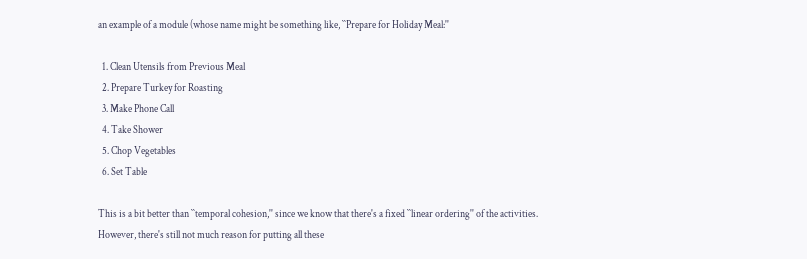an example of a module (whose name might be something like, ``Prepare for Holiday Meal:''

  1. Clean Utensils from Previous Meal
  2. Prepare Turkey for Roasting
  3. Make Phone Call
  4. Take Shower
  5. Chop Vegetables
  6. Set Table

This is a bit better than ``temporal cohesion,'' since we know that there's a fixed ``linear ordering'' of the activities. However, there's still not much reason for putting all these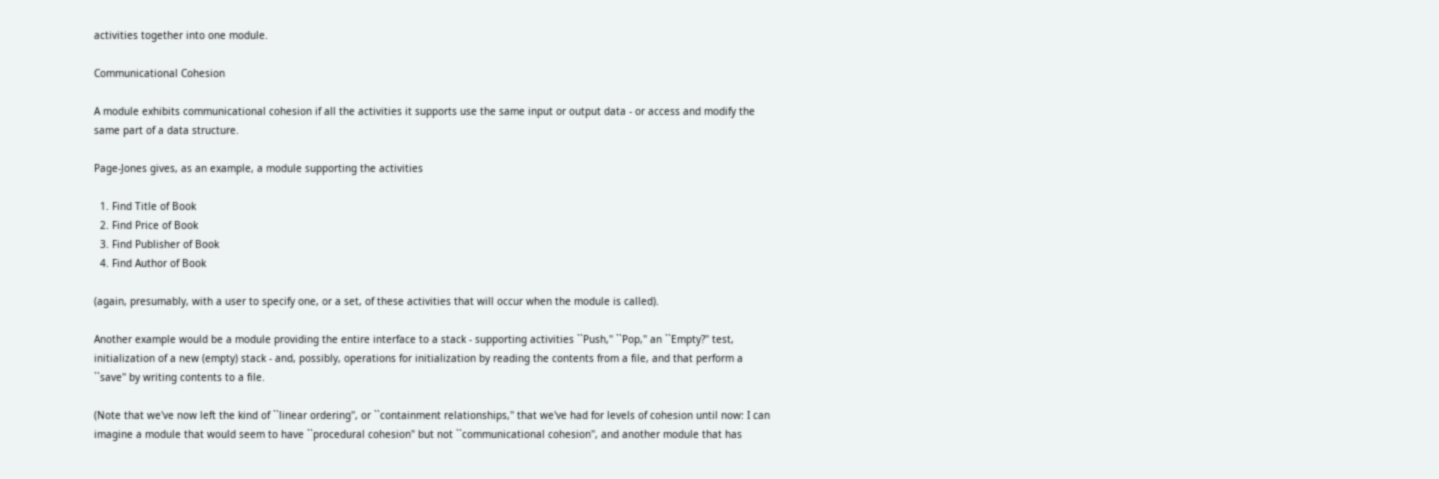activities together into one module.

Communicational Cohesion

A module exhibits communicational cohesion if all the activities it supports use the same input or output data - or access and modify the same part of a data structure.

Page-Jones gives, as an example, a module supporting the activities

  1. Find Title of Book
  2. Find Price of Book
  3. Find Publisher of Book
  4. Find Author of Book

(again, presumably, with a user to specify one, or a set, of these activities that will occur when the module is called).

Another example would be a module providing the entire interface to a stack - supporting activities ``Push,'' ``Pop,'' an ``Empty?'' test, initialization of a new (empty) stack - and, possibly, operations for initialization by reading the contents from a file, and that perform a ``save'' by writing contents to a file.

(Note that we've now left the kind of ``linear ordering'', or ``containment relationships,'' that we've had for levels of cohesion until now: I can imagine a module that would seem to have ``procedural cohesion" but not ``communicational cohesion'', and another module that has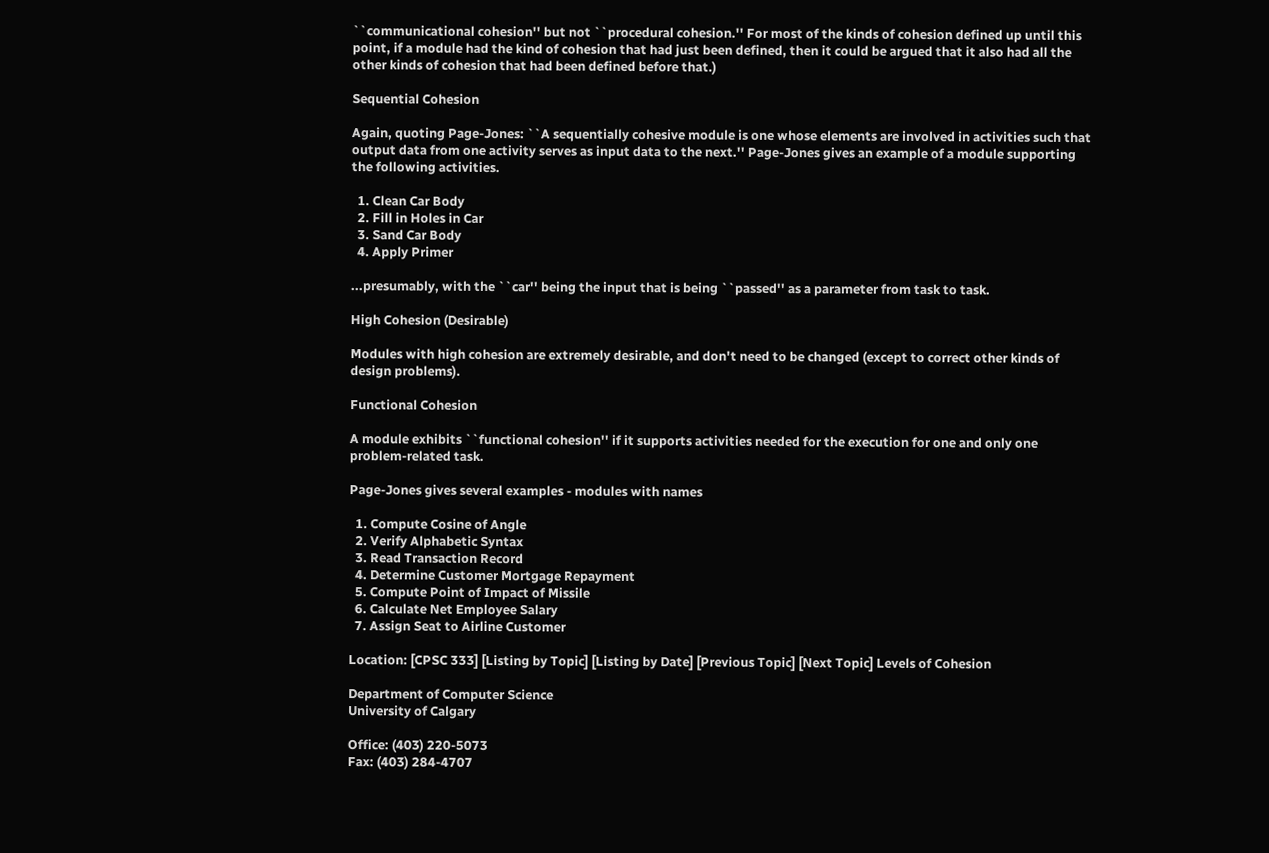``communicational cohesion'' but not ``procedural cohesion.'' For most of the kinds of cohesion defined up until this point, if a module had the kind of cohesion that had just been defined, then it could be argued that it also had all the other kinds of cohesion that had been defined before that.)

Sequential Cohesion

Again, quoting Page-Jones: ``A sequentially cohesive module is one whose elements are involved in activities such that output data from one activity serves as input data to the next.'' Page-Jones gives an example of a module supporting the following activities.

  1. Clean Car Body
  2. Fill in Holes in Car
  3. Sand Car Body
  4. Apply Primer

...presumably, with the ``car'' being the input that is being ``passed'' as a parameter from task to task.

High Cohesion (Desirable)

Modules with high cohesion are extremely desirable, and don't need to be changed (except to correct other kinds of design problems).

Functional Cohesion

A module exhibits ``functional cohesion'' if it supports activities needed for the execution for one and only one problem-related task.

Page-Jones gives several examples - modules with names

  1. Compute Cosine of Angle
  2. Verify Alphabetic Syntax
  3. Read Transaction Record
  4. Determine Customer Mortgage Repayment
  5. Compute Point of Impact of Missile
  6. Calculate Net Employee Salary
  7. Assign Seat to Airline Customer

Location: [CPSC 333] [Listing by Topic] [Listing by Date] [Previous Topic] [Next Topic] Levels of Cohesion

Department of Computer Science
University of Calgary

Office: (403) 220-5073
Fax: (403) 284-4707